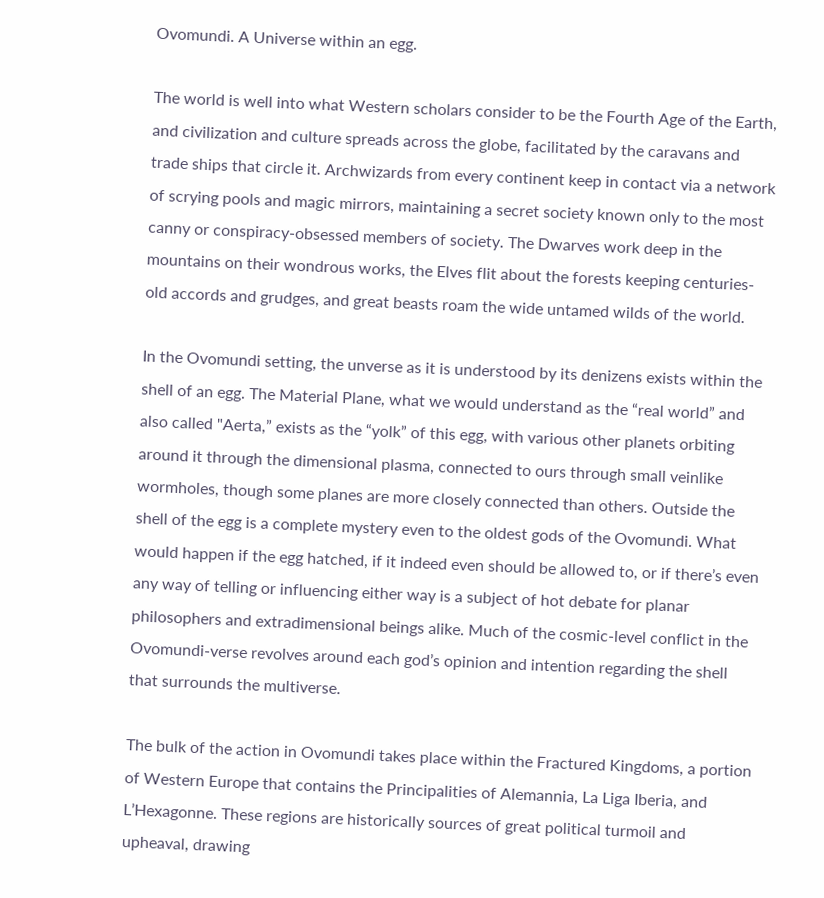Ovomundi. A Universe within an egg.

The world is well into what Western scholars consider to be the Fourth Age of the Earth, and civilization and culture spreads across the globe, facilitated by the caravans and trade ships that circle it. Archwizards from every continent keep in contact via a network of scrying pools and magic mirrors, maintaining a secret society known only to the most canny or conspiracy-obsessed members of society. The Dwarves work deep in the mountains on their wondrous works, the Elves flit about the forests keeping centuries-old accords and grudges, and great beasts roam the wide untamed wilds of the world.

In the Ovomundi setting, the unverse as it is understood by its denizens exists within the shell of an egg. The Material Plane, what we would understand as the “real world” and also called "Aerta,” exists as the “yolk” of this egg, with various other planets orbiting around it through the dimensional plasma, connected to ours through small veinlike wormholes, though some planes are more closely connected than others. Outside the shell of the egg is a complete mystery even to the oldest gods of the Ovomundi. What would happen if the egg hatched, if it indeed even should be allowed to, or if there’s even any way of telling or influencing either way is a subject of hot debate for planar philosophers and extradimensional beings alike. Much of the cosmic-level conflict in the Ovomundi-verse revolves around each god’s opinion and intention regarding the shell that surrounds the multiverse.

The bulk of the action in Ovomundi takes place within the Fractured Kingdoms, a portion of Western Europe that contains the Principalities of Alemannia, La Liga Iberia, and L’Hexagonne. These regions are historically sources of great political turmoil and upheaval, drawing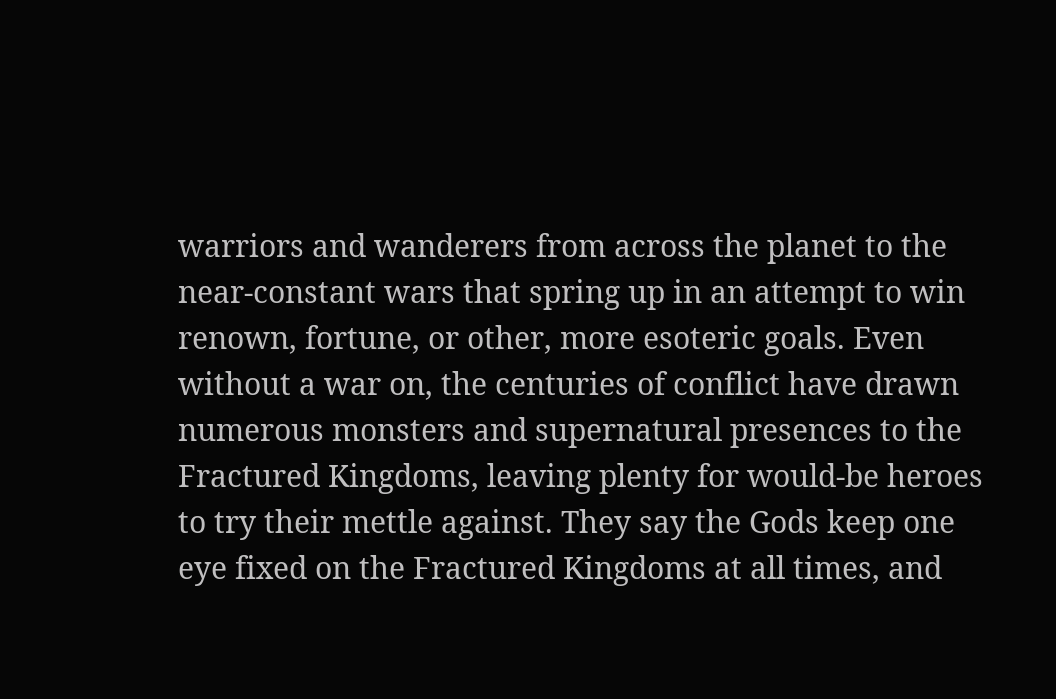warriors and wanderers from across the planet to the near-constant wars that spring up in an attempt to win renown, fortune, or other, more esoteric goals. Even without a war on, the centuries of conflict have drawn numerous monsters and supernatural presences to the Fractured Kingdoms, leaving plenty for would-be heroes to try their mettle against. They say the Gods keep one eye fixed on the Fractured Kingdoms at all times, and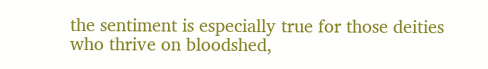the sentiment is especially true for those deities who thrive on bloodshed,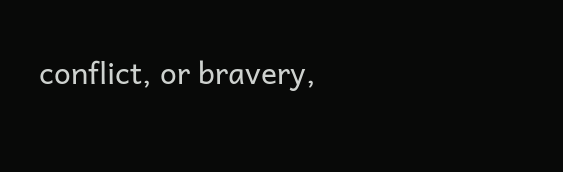conflict, or bravery,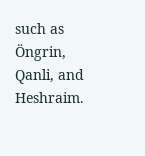such as Öngrin, Qanli, and Heshraim.